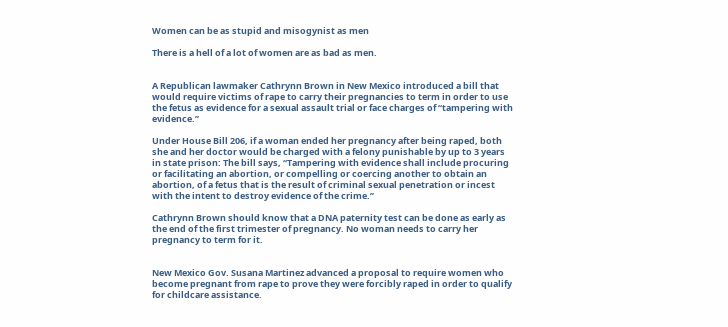Women can be as stupid and misogynist as men

There is a hell of a lot of women are as bad as men.


A Republican lawmaker Cathrynn Brown in New Mexico introduced a bill that would require victims of rape to carry their pregnancies to term in order to use the fetus as evidence for a sexual assault trial or face charges of “tampering with evidence.”

Under House Bill 206, if a woman ended her pregnancy after being raped, both she and her doctor would be charged with a felony punishable by up to 3 years in state prison: The bill says, “Tampering with evidence shall include procuring or facilitating an abortion, or compelling or coercing another to obtain an abortion, of a fetus that is the result of criminal sexual penetration or incest with the intent to destroy evidence of the crime.”

Cathrynn Brown should know that a DNA paternity test can be done as early as the end of the first trimester of pregnancy. No woman needs to carry her pregnancy to term for it.


New Mexico Gov. Susana Martinez advanced a proposal to require women who become pregnant from rape to prove they were forcibly raped in order to qualify for childcare assistance.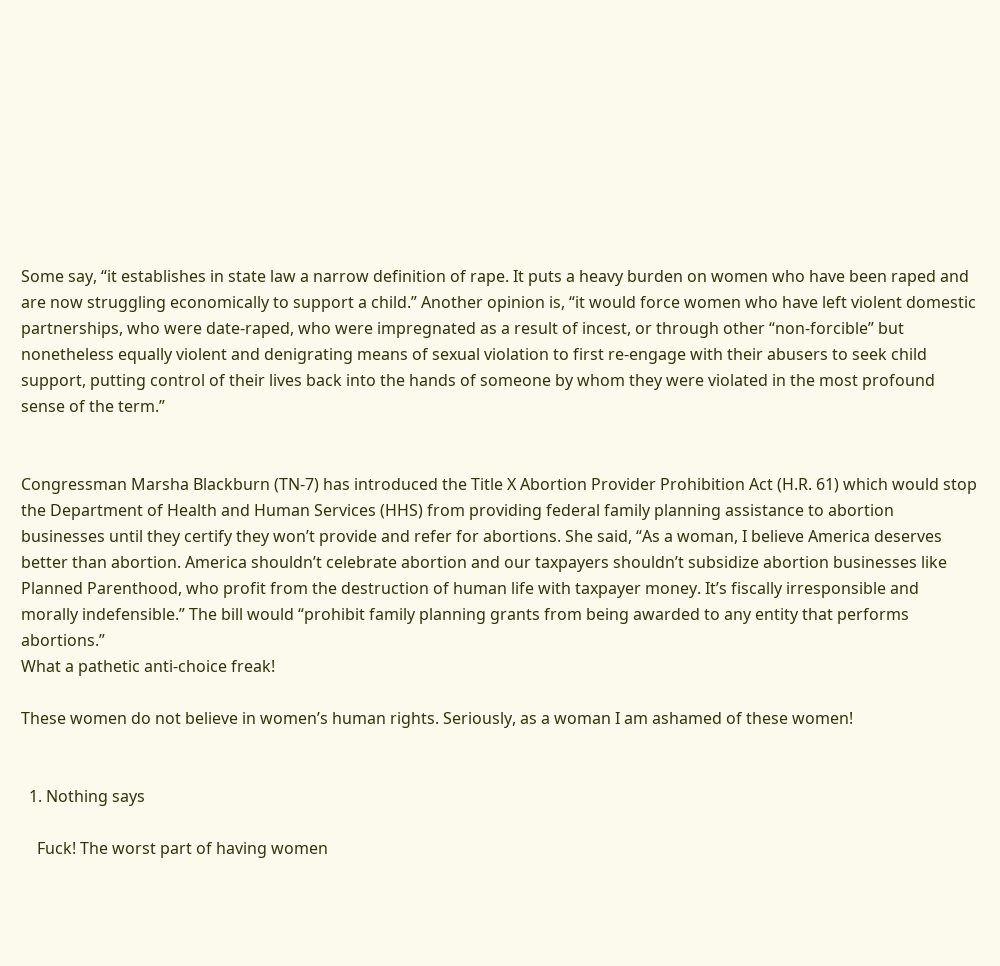Some say, “it establishes in state law a narrow definition of rape. It puts a heavy burden on women who have been raped and are now struggling economically to support a child.” Another opinion is, “it would force women who have left violent domestic partnerships, who were date-raped, who were impregnated as a result of incest, or through other “non-forcible” but nonetheless equally violent and denigrating means of sexual violation to first re-engage with their abusers to seek child support, putting control of their lives back into the hands of someone by whom they were violated in the most profound sense of the term.”


Congressman Marsha Blackburn (TN-7) has introduced the Title X Abortion Provider Prohibition Act (H.R. 61) which would stop the Department of Health and Human Services (HHS) from providing federal family planning assistance to abortion businesses until they certify they won’t provide and refer for abortions. She said, “As a woman, I believe America deserves better than abortion. America shouldn’t celebrate abortion and our taxpayers shouldn’t subsidize abortion businesses like Planned Parenthood, who profit from the destruction of human life with taxpayer money. It’s fiscally irresponsible and morally indefensible.” The bill would “prohibit family planning grants from being awarded to any entity that performs abortions.”
What a pathetic anti-choice freak!

These women do not believe in women’s human rights. Seriously, as a woman I am ashamed of these women!


  1. Nothing says

    Fuck! The worst part of having women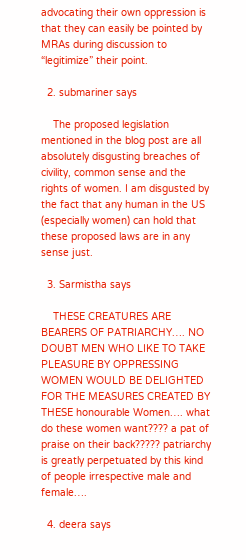advocating their own oppression is that they can easily be pointed by MRAs during discussion to “legitimize” their point.

  2. submariner says

    The proposed legislation mentioned in the blog post are all absolutely disgusting breaches of civility, common sense and the rights of women. I am disgusted by the fact that any human in the US (especially women) can hold that these proposed laws are in any sense just.

  3. Sarmistha says

    THESE CREATURES ARE BEARERS OF PATRIARCHY…. NO DOUBT MEN WHO LIKE TO TAKE PLEASURE BY OPPRESSING WOMEN WOULD BE DELIGHTED FOR THE MEASURES CREATED BY THESE honourable Women…. what do these women want???? a pat of praise on their back????? patriarchy is greatly perpetuated by this kind of people irrespective male and female….

  4. deera says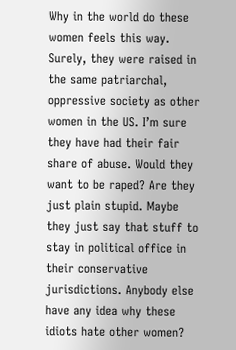Why in the world do these women feels this way. Surely, they were raised in the same patriarchal, oppressive society as other women in the US. I’m sure they have had their fair share of abuse. Would they want to be raped? Are they just plain stupid. Maybe they just say that stuff to stay in political office in their conservative jurisdictions. Anybody else have any idea why these idiots hate other women?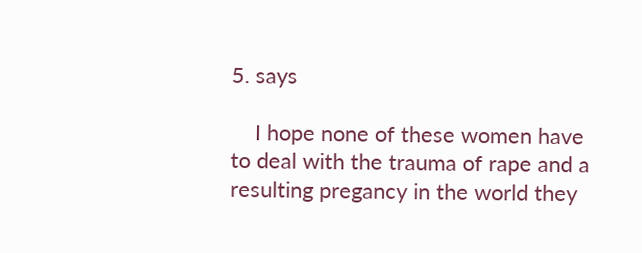5. says

    I hope none of these women have to deal with the trauma of rape and a resulting pregancy in the world they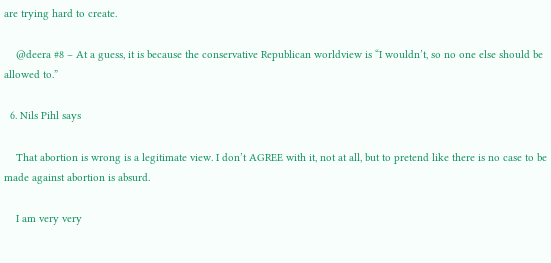are trying hard to create.

    @deera #8 – At a guess, it is because the conservative Republican worldview is “I wouldn’t, so no one else should be allowed to.”

  6. Nils Pihl says

    That abortion is wrong is a legitimate view. I don’t AGREE with it, not at all, but to pretend like there is no case to be made against abortion is absurd.

    I am very very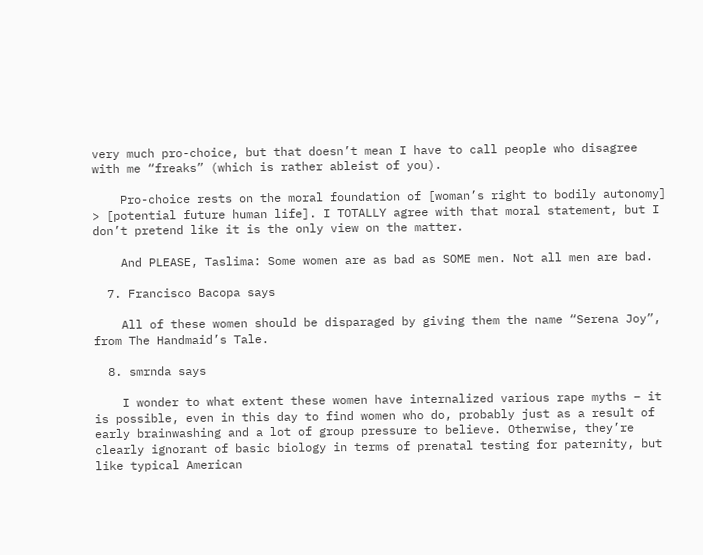very much pro-choice, but that doesn’t mean I have to call people who disagree with me “freaks” (which is rather ableist of you).

    Pro-choice rests on the moral foundation of [woman’s right to bodily autonomy] > [potential future human life]. I TOTALLY agree with that moral statement, but I don’t pretend like it is the only view on the matter.

    And PLEASE, Taslima: Some women are as bad as SOME men. Not all men are bad.

  7. Francisco Bacopa says

    All of these women should be disparaged by giving them the name “Serena Joy”, from The Handmaid’s Tale.

  8. smrnda says

    I wonder to what extent these women have internalized various rape myths – it is possible, even in this day to find women who do, probably just as a result of early brainwashing and a lot of group pressure to believe. Otherwise, they’re clearly ignorant of basic biology in terms of prenatal testing for paternity, but like typical American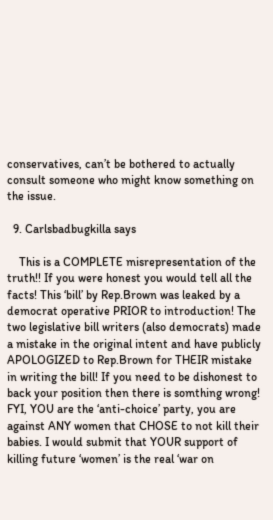conservatives, can’t be bothered to actually consult someone who might know something on the issue.

  9. Carlsbadbugkilla says

    This is a COMPLETE misrepresentation of the truth!! If you were honest you would tell all the facts! This ‘bill’ by Rep.Brown was leaked by a democrat operative PRIOR to introduction! The two legislative bill writers (also democrats) made a mistake in the original intent and have publicly APOLOGIZED to Rep.Brown for THEIR mistake in writing the bill! If you need to be dishonest to back your position then there is somthing wrong! FYI, YOU are the ‘anti-choice’ party, you are against ANY women that CHOSE to not kill their babies. I would submit that YOUR support of killing future ‘women’ is the real ‘war on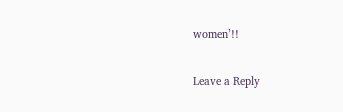women’!!

Leave a Reply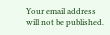Your email address will not be published.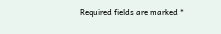Required fields are marked *